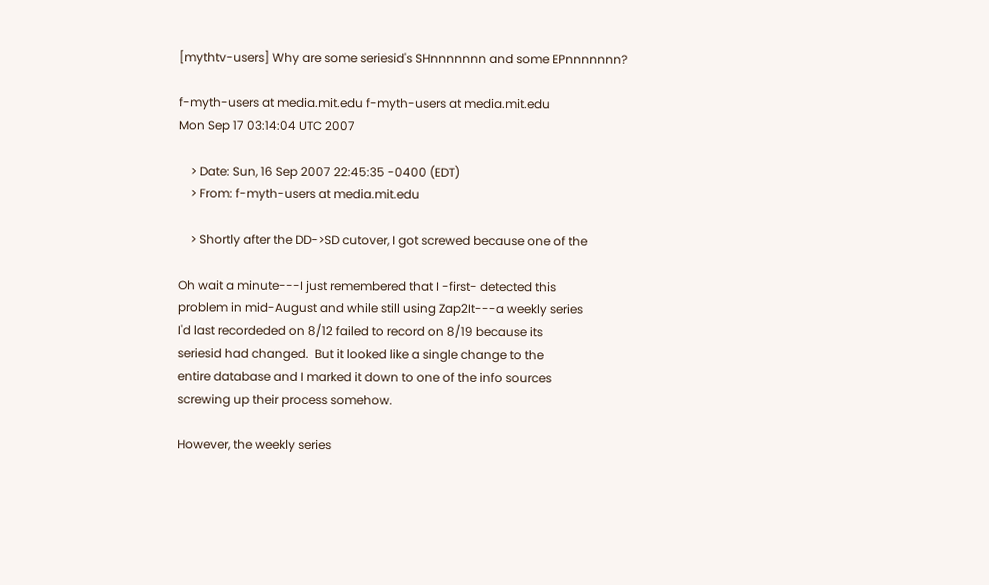[mythtv-users] Why are some seriesid's SHnnnnnnn and some EPnnnnnnn?

f-myth-users at media.mit.edu f-myth-users at media.mit.edu
Mon Sep 17 03:14:04 UTC 2007

    > Date: Sun, 16 Sep 2007 22:45:35 -0400 (EDT)
    > From: f-myth-users at media.mit.edu

    > Shortly after the DD->SD cutover, I got screwed because one of the

Oh wait a minute---I just remembered that I -first- detected this
problem in mid-August and while still using Zap2It---a weekly series
I'd last recordeded on 8/12 failed to record on 8/19 because its
seriesid had changed.  But it looked like a single change to the
entire database and I marked it down to one of the info sources
screwing up their process somehow.

However, the weekly series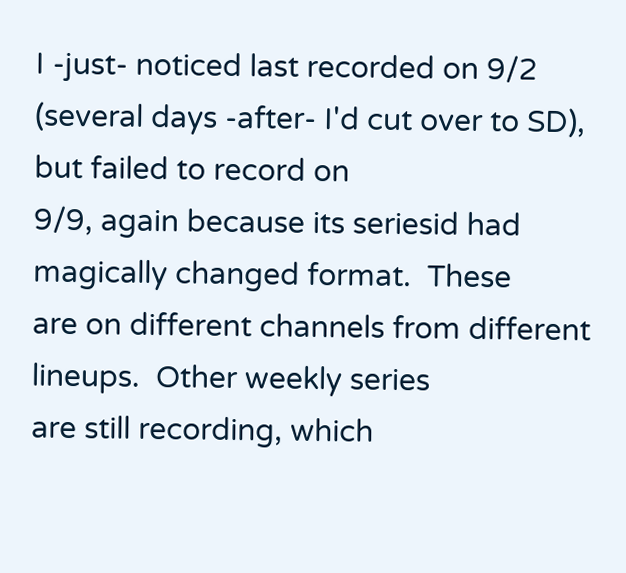I -just- noticed last recorded on 9/2
(several days -after- I'd cut over to SD), but failed to record on
9/9, again because its seriesid had magically changed format.  These
are on different channels from different lineups.  Other weekly series
are still recording, which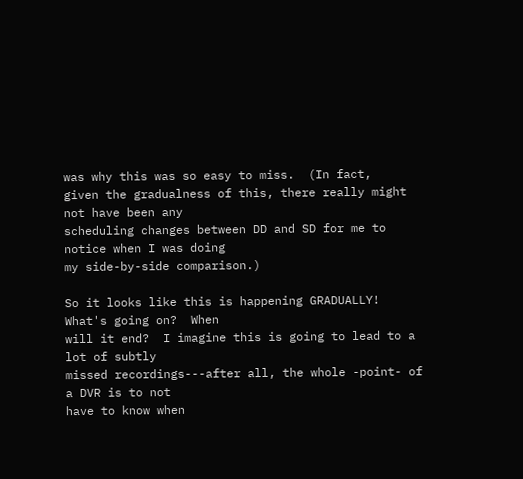was why this was so easy to miss.  (In fact,
given the gradualness of this, there really might not have been any
scheduling changes between DD and SD for me to notice when I was doing
my side-by-side comparison.)

So it looks like this is happening GRADUALLY!  What's going on?  When
will it end?  I imagine this is going to lead to a lot of subtly
missed recordings---after all, the whole -point- of a DVR is to not
have to know when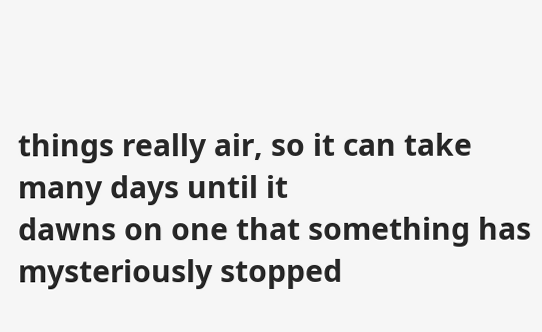things really air, so it can take many days until it
dawns on one that something has mysteriously stopped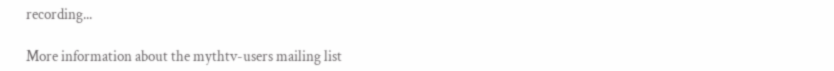recording...

More information about the mythtv-users mailing list